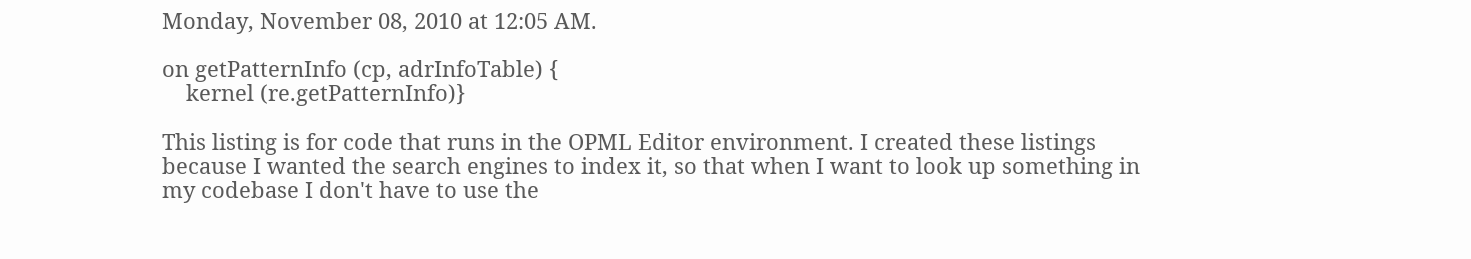Monday, November 08, 2010 at 12:05 AM.

on getPatternInfo (cp, adrInfoTable) {
    kernel (re.getPatternInfo)}

This listing is for code that runs in the OPML Editor environment. I created these listings because I wanted the search engines to index it, so that when I want to look up something in my codebase I don't have to use the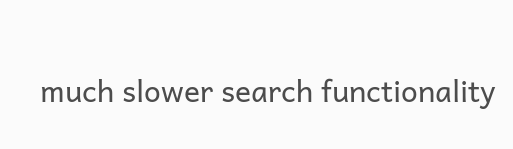much slower search functionality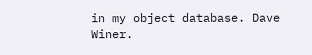in my object database. Dave Winer.